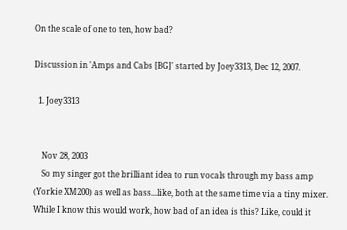On the scale of one to ten, how bad?

Discussion in 'Amps and Cabs [BG]' started by Joey3313, Dec 12, 2007.

  1. Joey3313


    Nov 28, 2003
    So my singer got the brilliant idea to run vocals through my bass amp (Yorkie XM200) as well as bass...like, both at the same time via a tiny mixer. While I know this would work, how bad of an idea is this? Like, could it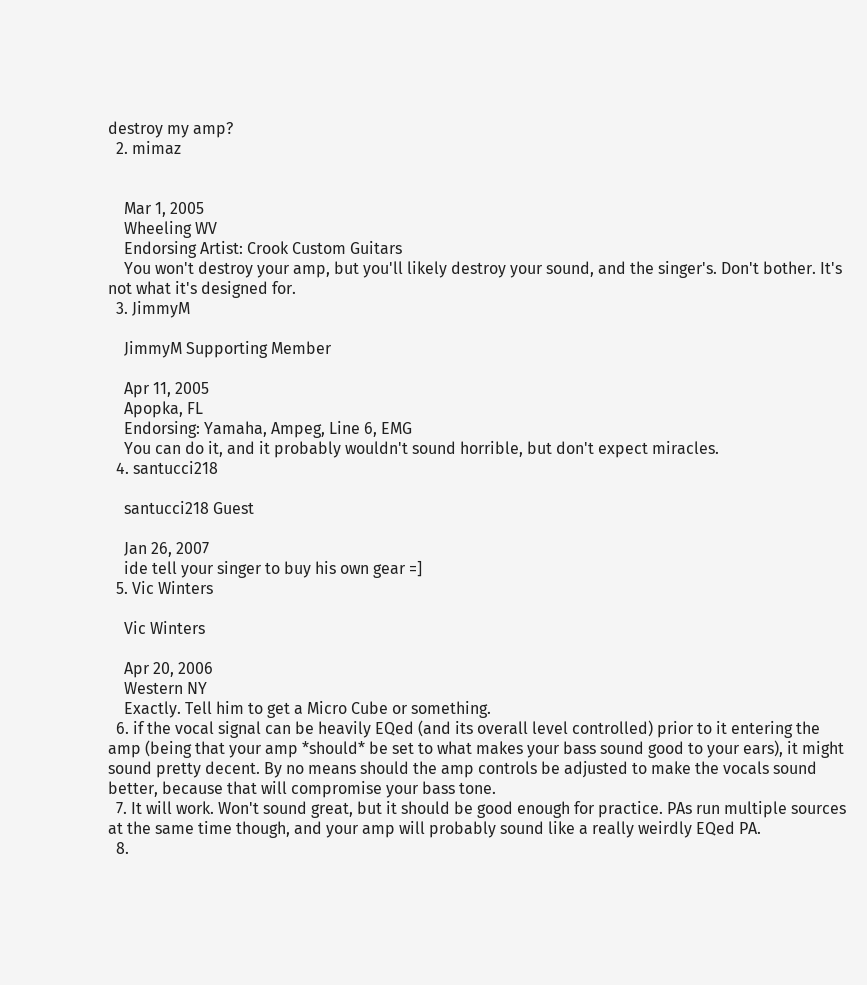destroy my amp?
  2. mimaz


    Mar 1, 2005
    Wheeling WV
    Endorsing Artist: Crook Custom Guitars
    You won't destroy your amp, but you'll likely destroy your sound, and the singer's. Don't bother. It's not what it's designed for.
  3. JimmyM

    JimmyM Supporting Member

    Apr 11, 2005
    Apopka, FL
    Endorsing: Yamaha, Ampeg, Line 6, EMG
    You can do it, and it probably wouldn't sound horrible, but don't expect miracles.
  4. santucci218

    santucci218 Guest

    Jan 26, 2007
    ide tell your singer to buy his own gear =]
  5. Vic Winters

    Vic Winters

    Apr 20, 2006
    Western NY
    Exactly. Tell him to get a Micro Cube or something.
  6. if the vocal signal can be heavily EQed (and its overall level controlled) prior to it entering the amp (being that your amp *should* be set to what makes your bass sound good to your ears), it might sound pretty decent. By no means should the amp controls be adjusted to make the vocals sound better, because that will compromise your bass tone.
  7. It will work. Won't sound great, but it should be good enough for practice. PAs run multiple sources at the same time though, and your amp will probably sound like a really weirdly EQed PA.
  8.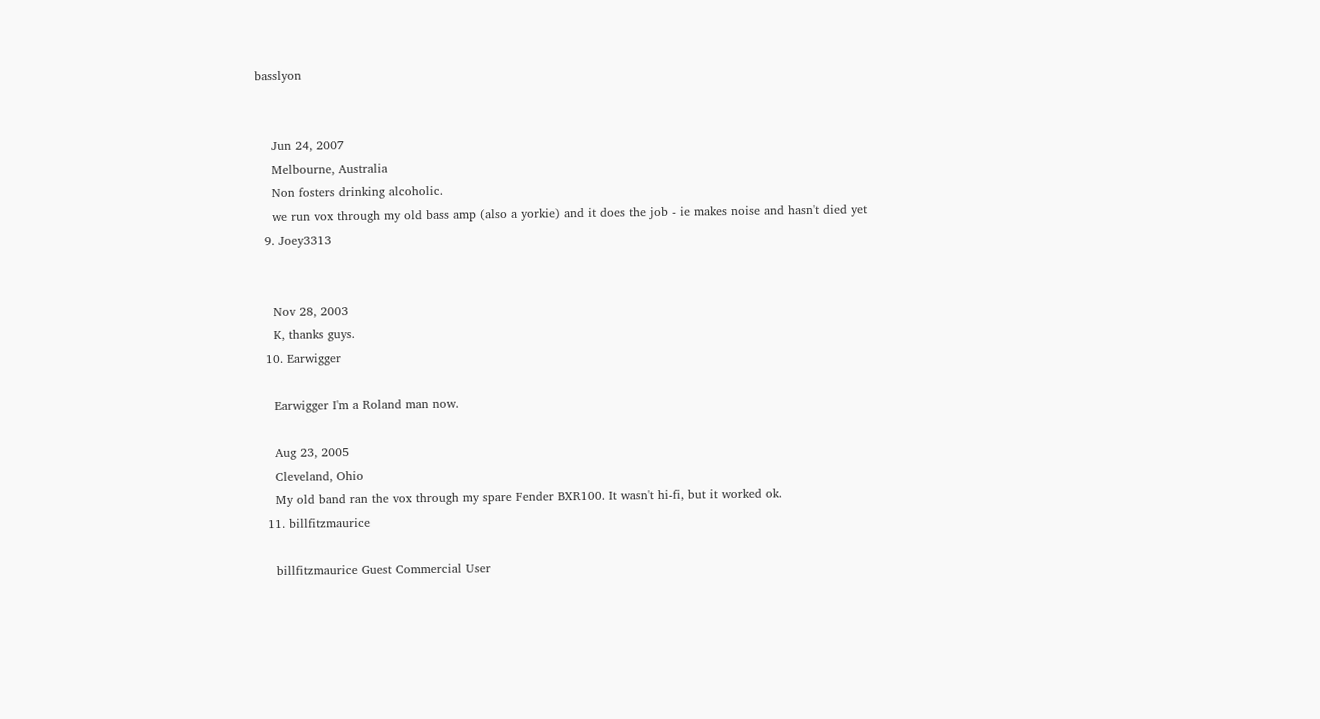basslyon


    Jun 24, 2007
    Melbourne, Australia
    Non fosters drinking alcoholic.
    we run vox through my old bass amp (also a yorkie) and it does the job - ie makes noise and hasn't died yet
  9. Joey3313


    Nov 28, 2003
    K, thanks guys.
  10. Earwigger

    Earwigger I'm a Roland man now.

    Aug 23, 2005
    Cleveland, Ohio
    My old band ran the vox through my spare Fender BXR100. It wasn't hi-fi, but it worked ok.
  11. billfitzmaurice

    billfitzmaurice Guest Commercial User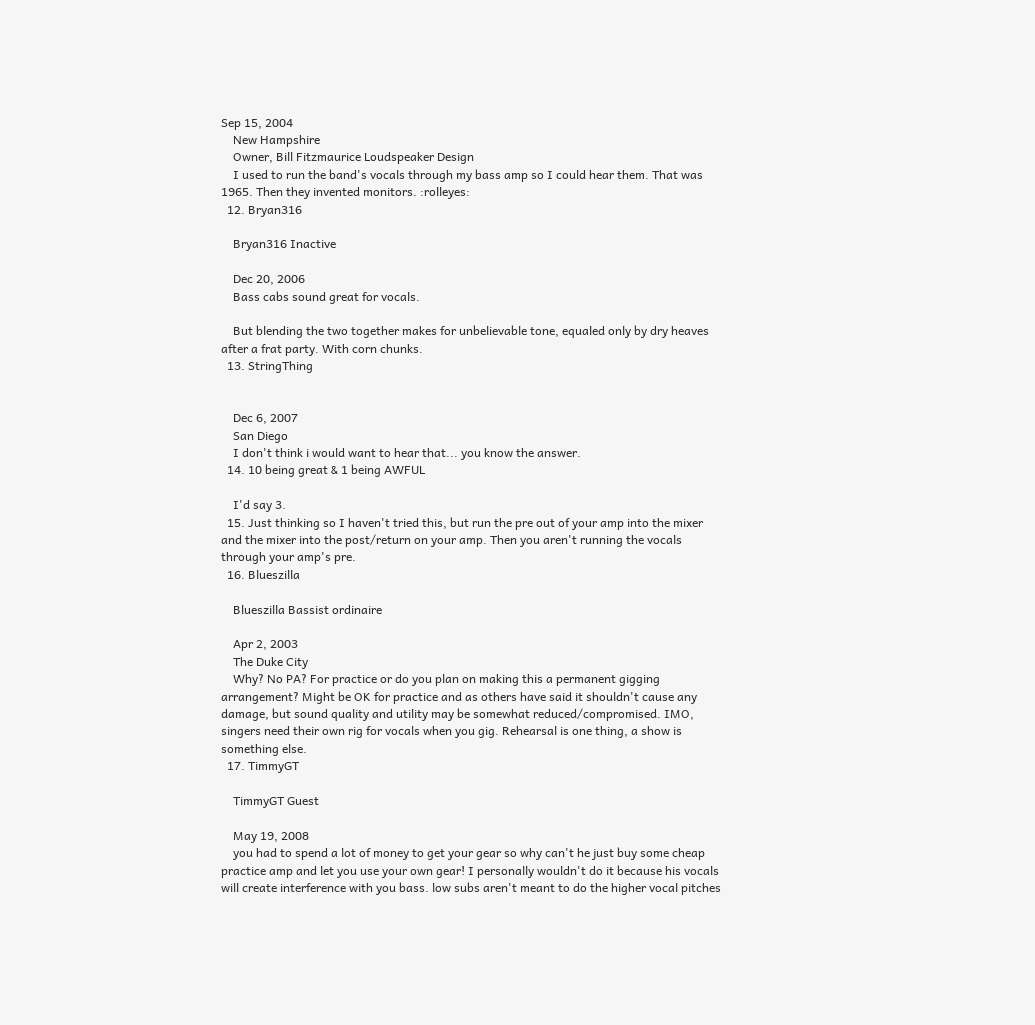Sep 15, 2004
    New Hampshire
    Owner, Bill Fitzmaurice Loudspeaker Design
    I used to run the band's vocals through my bass amp so I could hear them. That was 1965. Then they invented monitors. :rolleyes:
  12. Bryan316

    Bryan316 Inactive

    Dec 20, 2006
    Bass cabs sound great for vocals.

    But blending the two together makes for unbelievable tone, equaled only by dry heaves after a frat party. With corn chunks.
  13. StringThing


    Dec 6, 2007
    San Diego
    I don't think i would want to hear that... you know the answer.
  14. 10 being great & 1 being AWFUL

    I'd say 3.
  15. Just thinking so I haven't tried this, but run the pre out of your amp into the mixer and the mixer into the post/return on your amp. Then you aren't running the vocals through your amp's pre.
  16. Blueszilla

    Blueszilla Bassist ordinaire

    Apr 2, 2003
    The Duke City
    Why? No PA? For practice or do you plan on making this a permanent gigging arrangement? Might be OK for practice and as others have said it shouldn't cause any damage, but sound quality and utility may be somewhat reduced/compromised. IMO, singers need their own rig for vocals when you gig. Rehearsal is one thing, a show is something else.
  17. TimmyGT

    TimmyGT Guest

    May 19, 2008
    you had to spend a lot of money to get your gear so why can't he just buy some cheap practice amp and let you use your own gear! I personally wouldn't do it because his vocals will create interference with you bass. low subs aren't meant to do the higher vocal pitches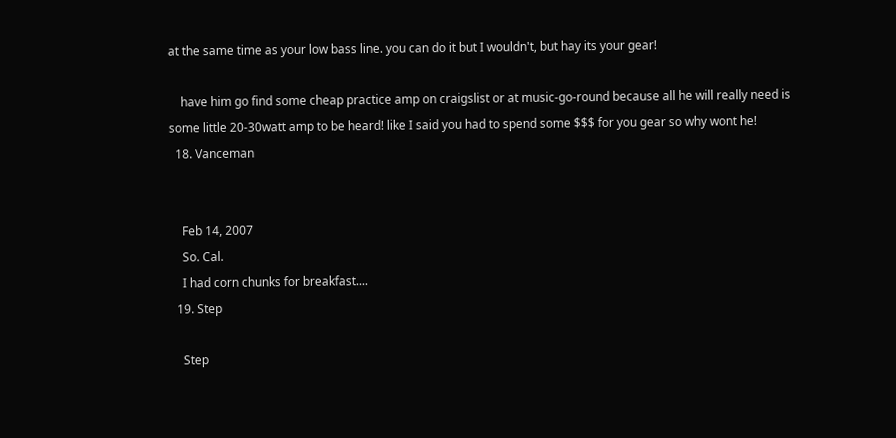at the same time as your low bass line. you can do it but I wouldn't, but hay its your gear!

    have him go find some cheap practice amp on craigslist or at music-go-round because all he will really need is some little 20-30watt amp to be heard! like I said you had to spend some $$$ for you gear so why wont he!
  18. Vanceman


    Feb 14, 2007
    So. Cal.
    I had corn chunks for breakfast....
  19. Step

    Step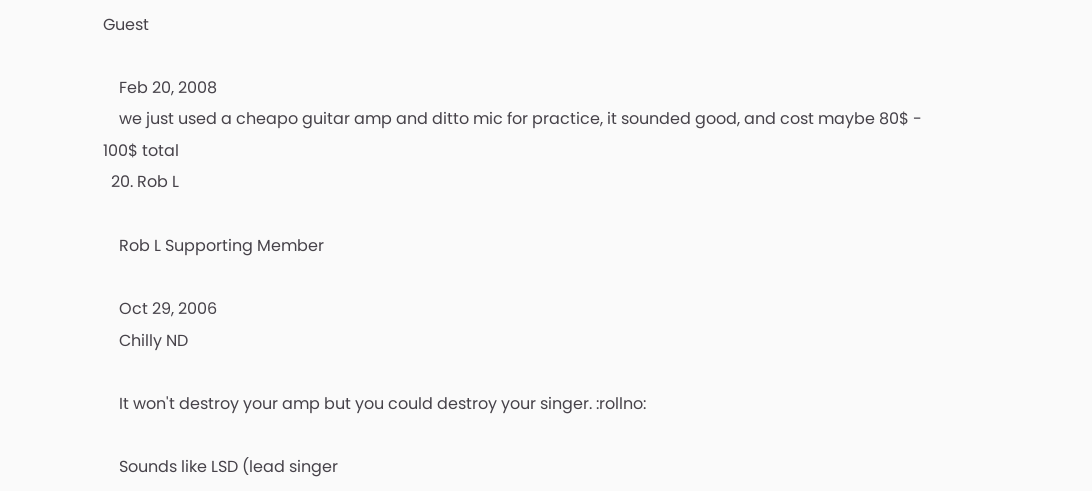Guest

    Feb 20, 2008
    we just used a cheapo guitar amp and ditto mic for practice, it sounded good, and cost maybe 80$ - 100$ total
  20. Rob L

    Rob L Supporting Member

    Oct 29, 2006
    Chilly ND

    It won't destroy your amp but you could destroy your singer. :rollno:

    Sounds like LSD (lead singer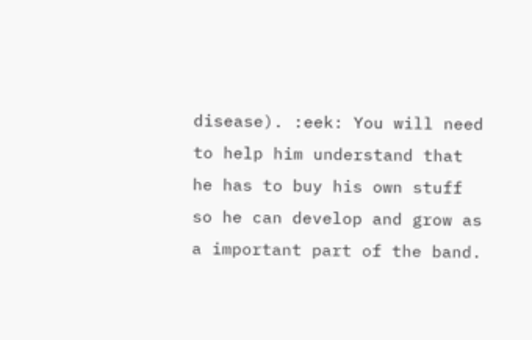disease). :eek: You will need to help him understand that he has to buy his own stuff so he can develop and grow as a important part of the band.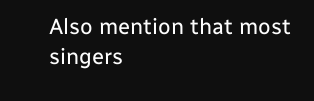Also mention that most singers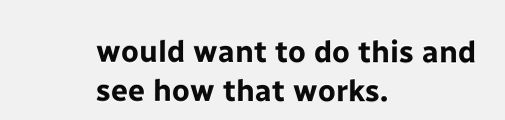would want to do this and see how that works.